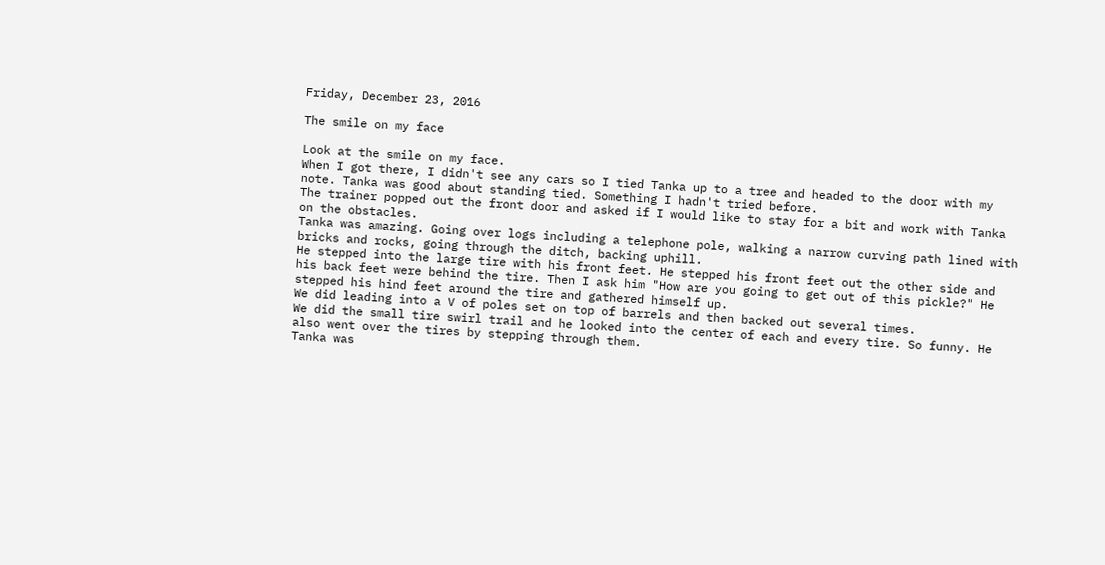Friday, December 23, 2016

The smile on my face

Look at the smile on my face.
When I got there, I didn't see any cars so I tied Tanka up to a tree and headed to the door with my note. Tanka was good about standing tied. Something I hadn't tried before.
The trainer popped out the front door and asked if I would like to stay for a bit and work with Tanka on the obstacles.
Tanka was amazing. Going over logs including a telephone pole, walking a narrow curving path lined with bricks and rocks, going through the ditch, backing uphill.
He stepped into the large tire with his front feet. He stepped his front feet out the other side and his back feet were behind the tire. Then I ask him "How are you going to get out of this pickle?" He stepped his hind feet around the tire and gathered himself up.
We did leading into a V of poles set on top of barrels and then backed out several times.
We did the small tire swirl trail and he looked into the center of each and every tire. So funny. He also went over the tires by stepping through them.
Tanka was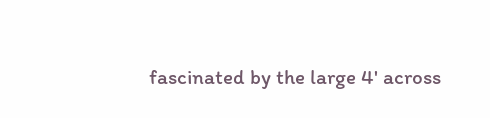fascinated by the large 4' across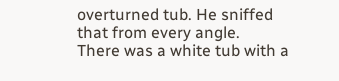overturned tub. He sniffed that from every angle.
There was a white tub with a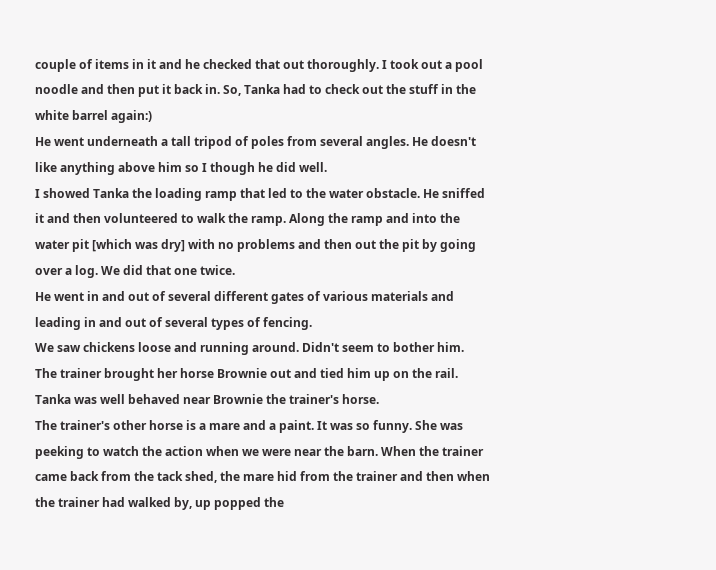couple of items in it and he checked that out thoroughly. I took out a pool noodle and then put it back in. So, Tanka had to check out the stuff in the white barrel again:)
He went underneath a tall tripod of poles from several angles. He doesn't like anything above him so I though he did well.
I showed Tanka the loading ramp that led to the water obstacle. He sniffed it and then volunteered to walk the ramp. Along the ramp and into the water pit [which was dry] with no problems and then out the pit by going over a log. We did that one twice.
He went in and out of several different gates of various materials and leading in and out of several types of fencing.
We saw chickens loose and running around. Didn't seem to bother him.
The trainer brought her horse Brownie out and tied him up on the rail. Tanka was well behaved near Brownie the trainer's horse.
The trainer's other horse is a mare and a paint. It was so funny. She was peeking to watch the action when we were near the barn. When the trainer came back from the tack shed, the mare hid from the trainer and then when the trainer had walked by, up popped the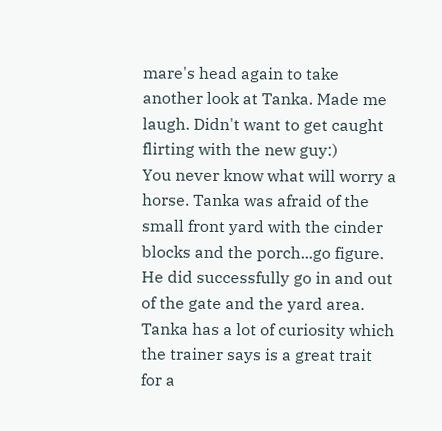mare's head again to take another look at Tanka. Made me laugh. Didn't want to get caught flirting with the new guy:)
You never know what will worry a horse. Tanka was afraid of the small front yard with the cinder blocks and the porch...go figure. He did successfully go in and out of the gate and the yard area.
Tanka has a lot of curiosity which the trainer says is a great trait for a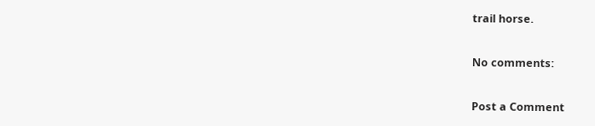trail horse.

No comments:

Post a Comment